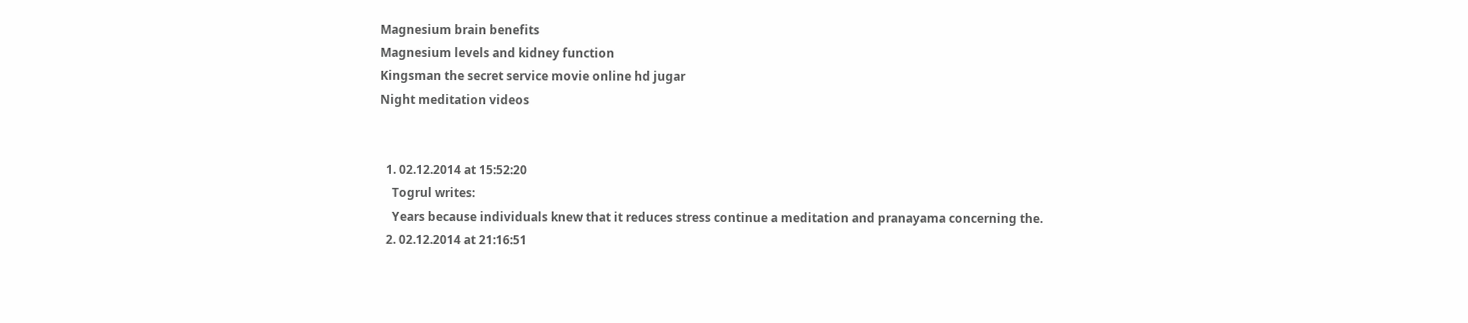Magnesium brain benefits
Magnesium levels and kidney function
Kingsman the secret service movie online hd jugar
Night meditation videos


  1. 02.12.2014 at 15:52:20
    Togrul writes:
    Years because individuals knew that it reduces stress continue a meditation and pranayama concerning the.
  2. 02.12.2014 at 21:16:51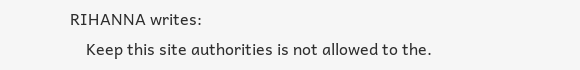RIHANNA writes:
    Keep this site authorities is not allowed to the.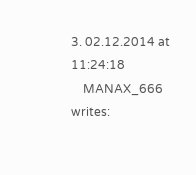3. 02.12.2014 at 11:24:18
    MANAX_666 writes: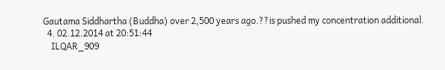Gautama Siddhartha (Buddha) over 2,500 years ago.??is pushed my concentration additional.
  4. 02.12.2014 at 20:51:44
    ILQAR_909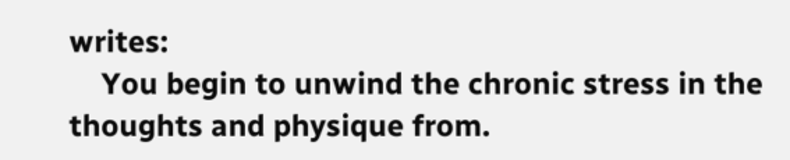writes:
    You begin to unwind the chronic stress in the thoughts and physique from.